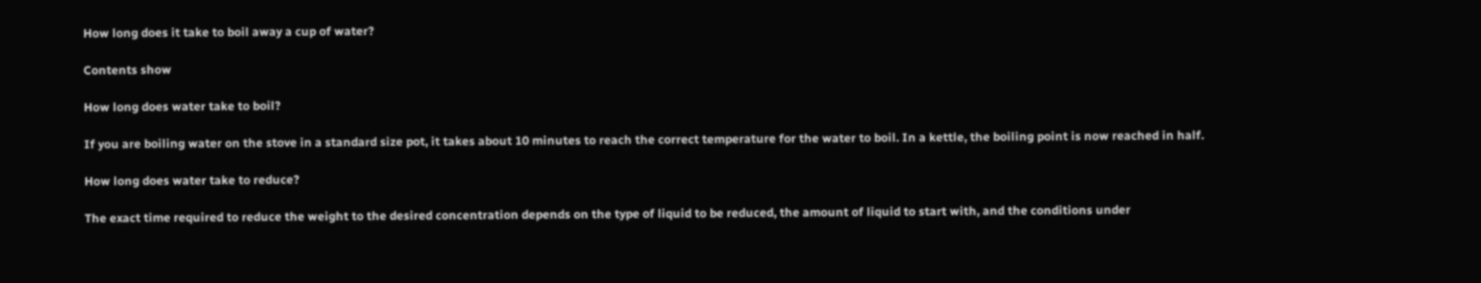How long does it take to boil away a cup of water?

Contents show

How long does water take to boil?

If you are boiling water on the stove in a standard size pot, it takes about 10 minutes to reach the correct temperature for the water to boil. In a kettle, the boiling point is now reached in half.

How long does water take to reduce?

The exact time required to reduce the weight to the desired concentration depends on the type of liquid to be reduced, the amount of liquid to start with, and the conditions under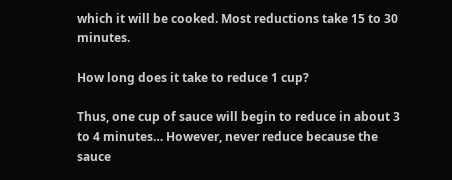which it will be cooked. Most reductions take 15 to 30 minutes.

How long does it take to reduce 1 cup?

Thus, one cup of sauce will begin to reduce in about 3 to 4 minutes… However, never reduce because the sauce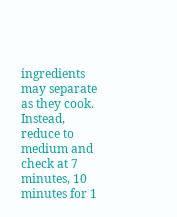ingredients may separate as they cook. Instead, reduce to medium and check at 7 minutes, 10 minutes for 1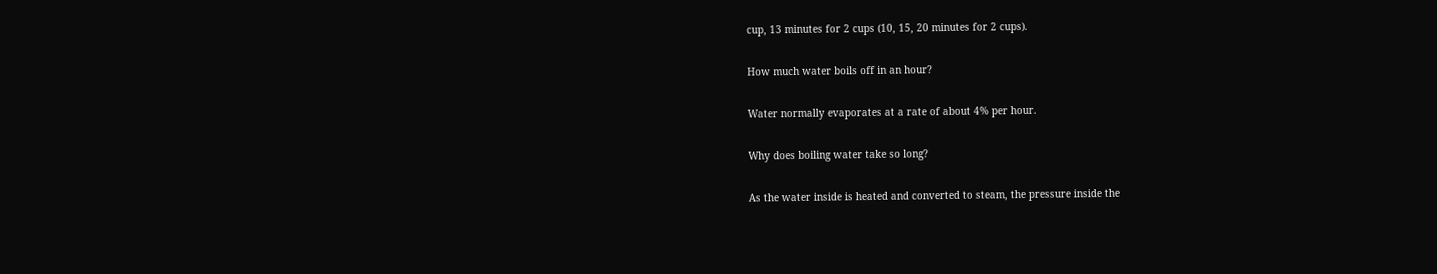cup, 13 minutes for 2 cups (10, 15, 20 minutes for 2 cups).

How much water boils off in an hour?

Water normally evaporates at a rate of about 4% per hour.

Why does boiling water take so long?

As the water inside is heated and converted to steam, the pressure inside the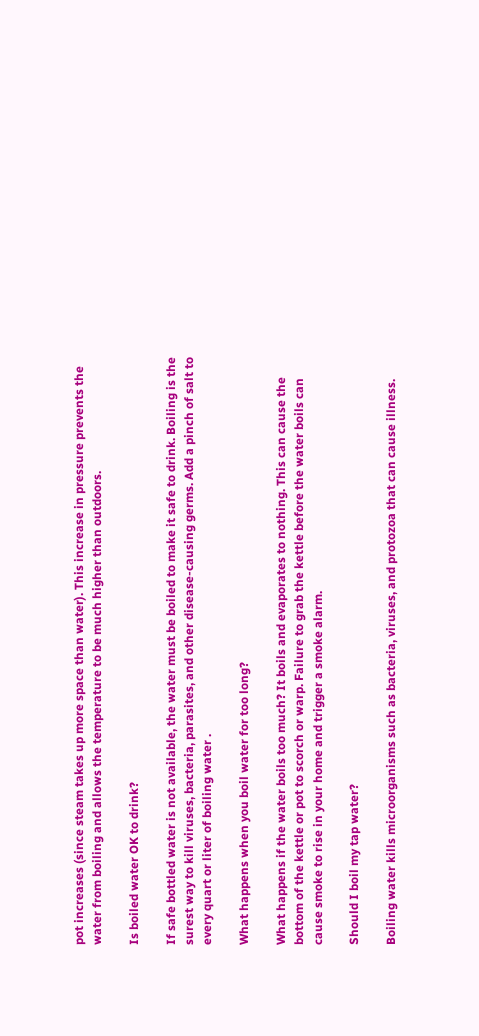pot increases (since steam takes up more space than water). This increase in pressure prevents the water from boiling and allows the temperature to be much higher than outdoors.

Is boiled water OK to drink?

If safe bottled water is not available, the water must be boiled to make it safe to drink. Boiling is the surest way to kill viruses, bacteria, parasites, and other disease-causing germs. Add a pinch of salt to every quart or liter of boiling water .

What happens when you boil water for too long?

What happens if the water boils too much? It boils and evaporates to nothing. This can cause the bottom of the kettle or pot to scorch or warp. Failure to grab the kettle before the water boils can cause smoke to rise in your home and trigger a smoke alarm.

Should I boil my tap water?

Boiling water kills microorganisms such as bacteria, viruses, and protozoa that can cause illness.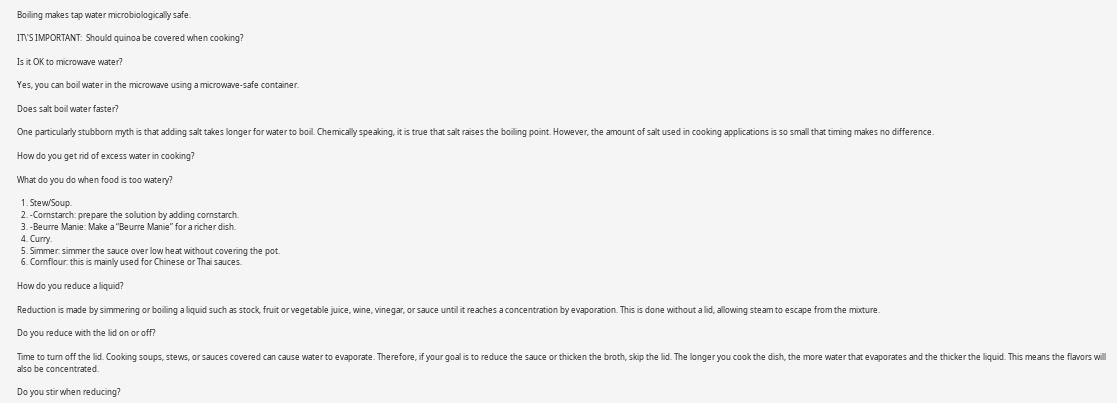Boiling makes tap water microbiologically safe.

IT\'S IMPORTANT:  Should quinoa be covered when cooking?

Is it OK to microwave water?

Yes, you can boil water in the microwave using a microwave-safe container.

Does salt boil water faster?

One particularly stubborn myth is that adding salt takes longer for water to boil. Chemically speaking, it is true that salt raises the boiling point. However, the amount of salt used in cooking applications is so small that timing makes no difference.

How do you get rid of excess water in cooking?

What do you do when food is too watery?

  1. Stew/Soup.
  2. -Cornstarch: prepare the solution by adding cornstarch.
  3. -Beurre Manie: Make a “Beurre Manie” for a richer dish.
  4. Curry.
  5. Simmer: simmer the sauce over low heat without covering the pot.
  6. Cornflour: this is mainly used for Chinese or Thai sauces.

How do you reduce a liquid?

Reduction is made by simmering or boiling a liquid such as stock, fruit or vegetable juice, wine, vinegar, or sauce until it reaches a concentration by evaporation. This is done without a lid, allowing steam to escape from the mixture.

Do you reduce with the lid on or off?

Time to turn off the lid. Cooking soups, stews, or sauces covered can cause water to evaporate. Therefore, if your goal is to reduce the sauce or thicken the broth, skip the lid. The longer you cook the dish, the more water that evaporates and the thicker the liquid. This means the flavors will also be concentrated.

Do you stir when reducing?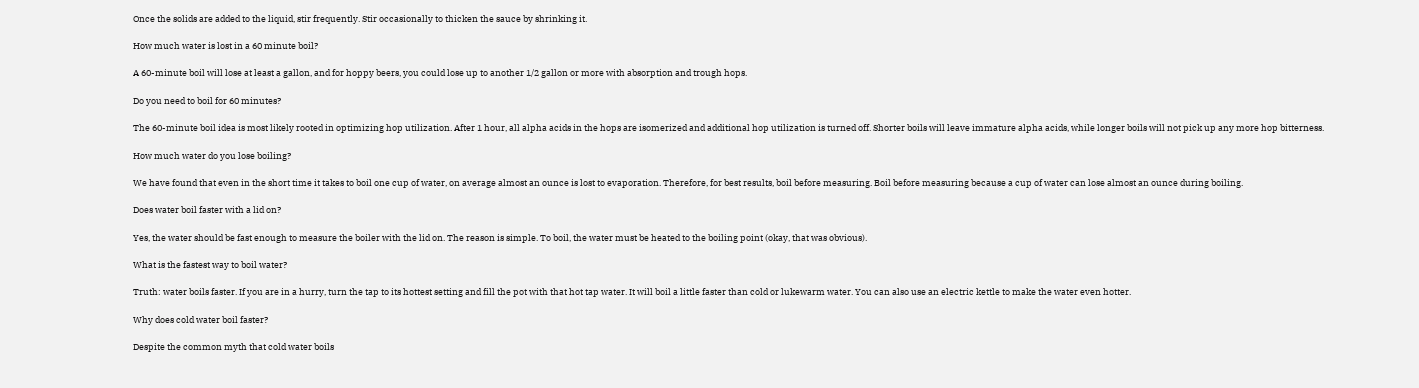Once the solids are added to the liquid, stir frequently. Stir occasionally to thicken the sauce by shrinking it.

How much water is lost in a 60 minute boil?

A 60-minute boil will lose at least a gallon, and for hoppy beers, you could lose up to another 1/2 gallon or more with absorption and trough hops.

Do you need to boil for 60 minutes?

The 60-minute boil idea is most likely rooted in optimizing hop utilization. After 1 hour, all alpha acids in the hops are isomerized and additional hop utilization is turned off. Shorter boils will leave immature alpha acids, while longer boils will not pick up any more hop bitterness.

How much water do you lose boiling?

We have found that even in the short time it takes to boil one cup of water, on average almost an ounce is lost to evaporation. Therefore, for best results, boil before measuring. Boil before measuring because a cup of water can lose almost an ounce during boiling.

Does water boil faster with a lid on?

Yes, the water should be fast enough to measure the boiler with the lid on. The reason is simple. To boil, the water must be heated to the boiling point (okay, that was obvious).

What is the fastest way to boil water?

Truth: water boils faster. If you are in a hurry, turn the tap to its hottest setting and fill the pot with that hot tap water. It will boil a little faster than cold or lukewarm water. You can also use an electric kettle to make the water even hotter.

Why does cold water boil faster?

Despite the common myth that cold water boils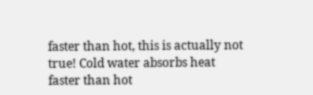faster than hot, this is actually not true! Cold water absorbs heat faster than hot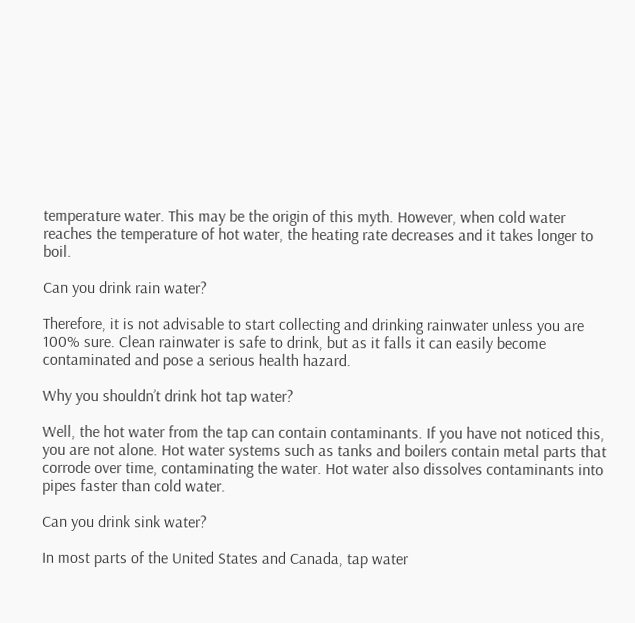temperature water. This may be the origin of this myth. However, when cold water reaches the temperature of hot water, the heating rate decreases and it takes longer to boil.

Can you drink rain water?

Therefore, it is not advisable to start collecting and drinking rainwater unless you are 100% sure. Clean rainwater is safe to drink, but as it falls it can easily become contaminated and pose a serious health hazard.

Why you shouldn’t drink hot tap water?

Well, the hot water from the tap can contain contaminants. If you have not noticed this, you are not alone. Hot water systems such as tanks and boilers contain metal parts that corrode over time, contaminating the water. Hot water also dissolves contaminants into pipes faster than cold water.

Can you drink sink water?

In most parts of the United States and Canada, tap water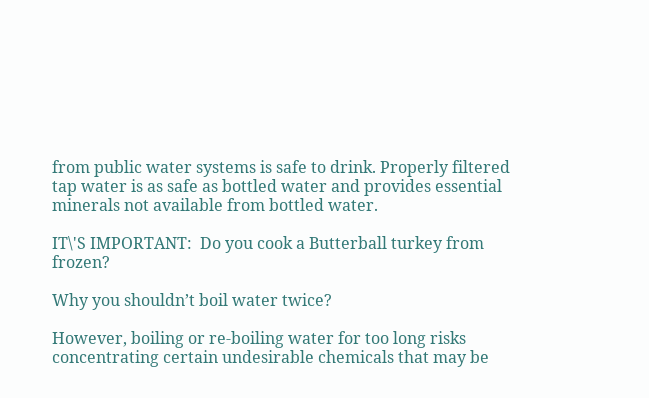from public water systems is safe to drink. Properly filtered tap water is as safe as bottled water and provides essential minerals not available from bottled water.

IT\'S IMPORTANT:  Do you cook a Butterball turkey from frozen?

Why you shouldn’t boil water twice?

However, boiling or re-boiling water for too long risks concentrating certain undesirable chemicals that may be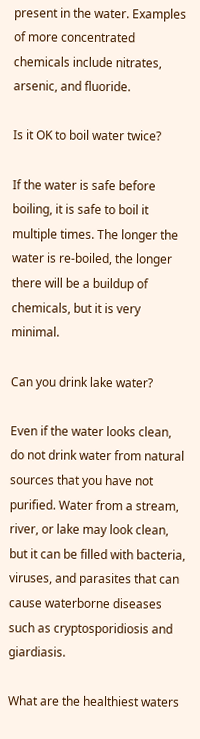present in the water. Examples of more concentrated chemicals include nitrates, arsenic, and fluoride.

Is it OK to boil water twice?

If the water is safe before boiling, it is safe to boil it multiple times. The longer the water is re-boiled, the longer there will be a buildup of chemicals, but it is very minimal.

Can you drink lake water?

Even if the water looks clean, do not drink water from natural sources that you have not purified. Water from a stream, river, or lake may look clean, but it can be filled with bacteria, viruses, and parasites that can cause waterborne diseases such as cryptosporidiosis and giardiasis.

What are the healthiest waters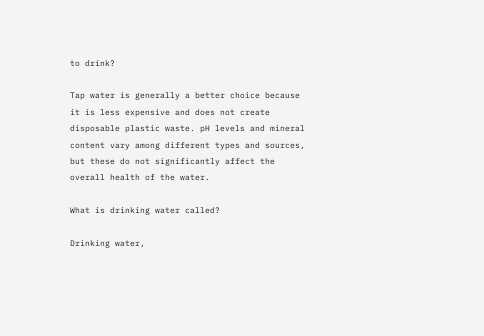to drink?

Tap water is generally a better choice because it is less expensive and does not create disposable plastic waste. pH levels and mineral content vary among different types and sources, but these do not significantly affect the overall health of the water.

What is drinking water called?

Drinking water,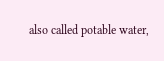also called potable water,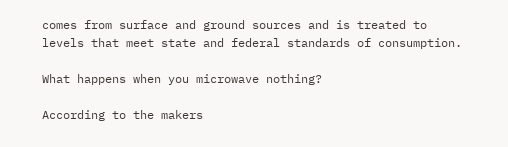comes from surface and ground sources and is treated to levels that meet state and federal standards of consumption.

What happens when you microwave nothing?

According to the makers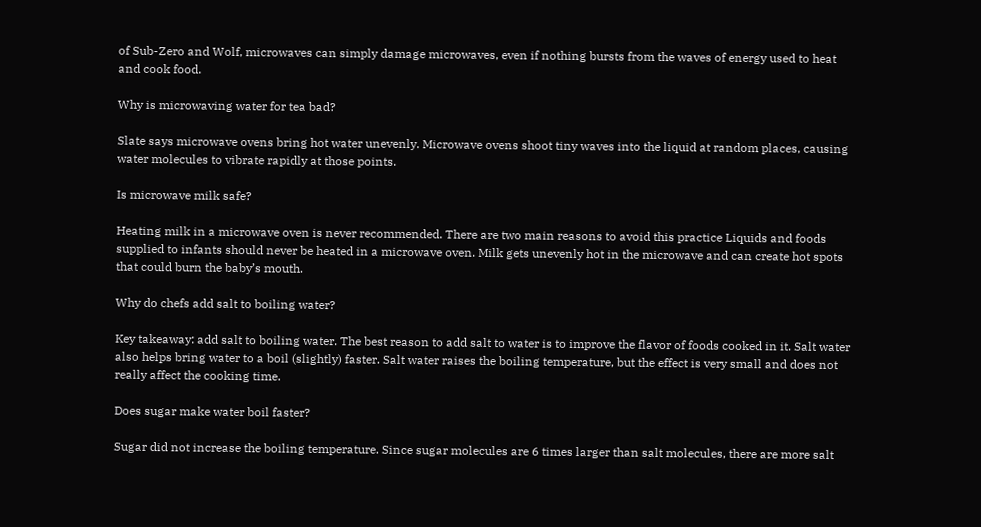of Sub-Zero and Wolf, microwaves can simply damage microwaves, even if nothing bursts from the waves of energy used to heat and cook food.

Why is microwaving water for tea bad?

Slate says microwave ovens bring hot water unevenly. Microwave ovens shoot tiny waves into the liquid at random places, causing water molecules to vibrate rapidly at those points.

Is microwave milk safe?

Heating milk in a microwave oven is never recommended. There are two main reasons to avoid this practice Liquids and foods supplied to infants should never be heated in a microwave oven. Milk gets unevenly hot in the microwave and can create hot spots that could burn the baby’s mouth.

Why do chefs add salt to boiling water?

Key takeaway: add salt to boiling water. The best reason to add salt to water is to improve the flavor of foods cooked in it. Salt water also helps bring water to a boil (slightly) faster. Salt water raises the boiling temperature, but the effect is very small and does not really affect the cooking time.

Does sugar make water boil faster?

Sugar did not increase the boiling temperature. Since sugar molecules are 6 times larger than salt molecules, there are more salt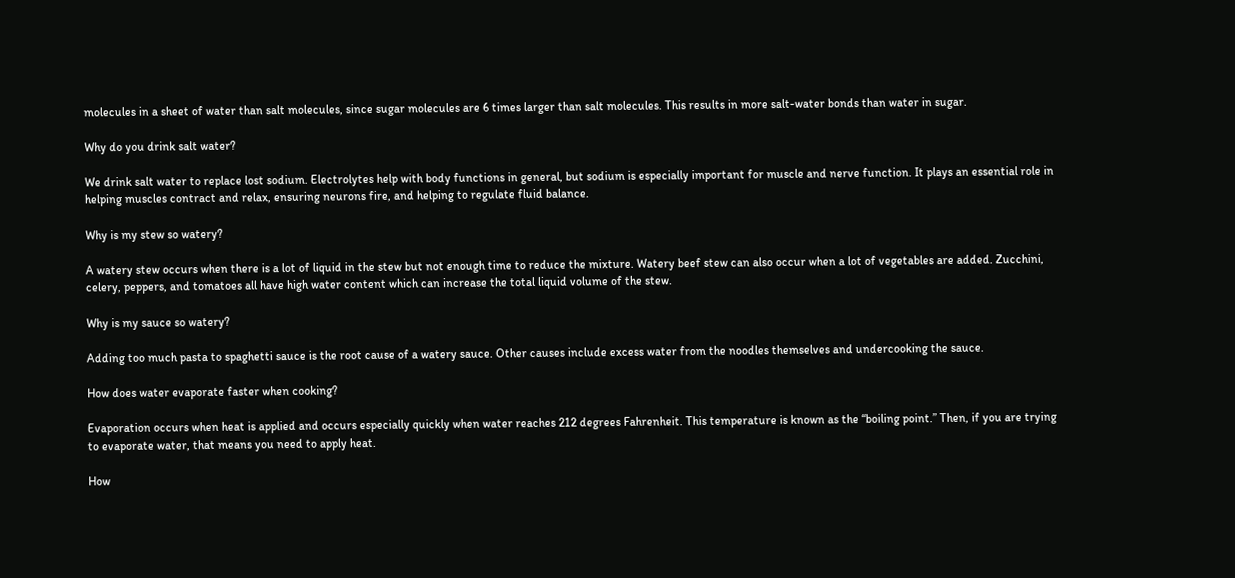molecules in a sheet of water than salt molecules, since sugar molecules are 6 times larger than salt molecules. This results in more salt-water bonds than water in sugar.

Why do you drink salt water?

We drink salt water to replace lost sodium. Electrolytes help with body functions in general, but sodium is especially important for muscle and nerve function. It plays an essential role in helping muscles contract and relax, ensuring neurons fire, and helping to regulate fluid balance.

Why is my stew so watery?

A watery stew occurs when there is a lot of liquid in the stew but not enough time to reduce the mixture. Watery beef stew can also occur when a lot of vegetables are added. Zucchini, celery, peppers, and tomatoes all have high water content which can increase the total liquid volume of the stew.

Why is my sauce so watery?

Adding too much pasta to spaghetti sauce is the root cause of a watery sauce. Other causes include excess water from the noodles themselves and undercooking the sauce.

How does water evaporate faster when cooking?

Evaporation occurs when heat is applied and occurs especially quickly when water reaches 212 degrees Fahrenheit. This temperature is known as the “boiling point.” Then, if you are trying to evaporate water, that means you need to apply heat.

How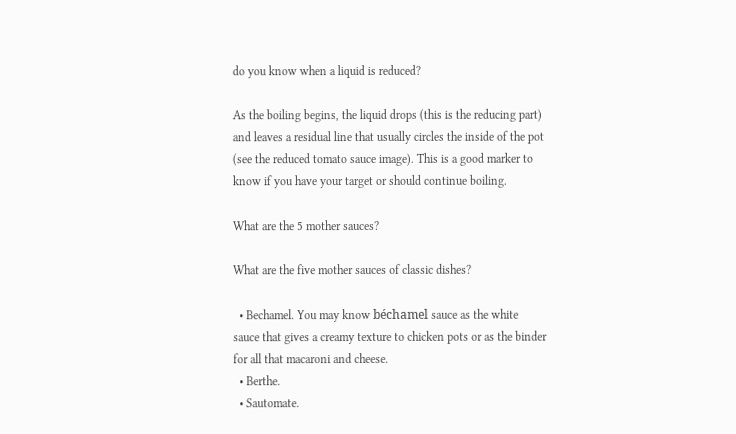do you know when a liquid is reduced?

As the boiling begins, the liquid drops (this is the reducing part) and leaves a residual line that usually circles the inside of the pot (see the reduced tomato sauce image). This is a good marker to know if you have your target or should continue boiling.

What are the 5 mother sauces?

What are the five mother sauces of classic dishes?

  • Bechamel. You may know béchamel sauce as the white sauce that gives a creamy texture to chicken pots or as the binder for all that macaroni and cheese.
  • Berthe.
  • Sautomate.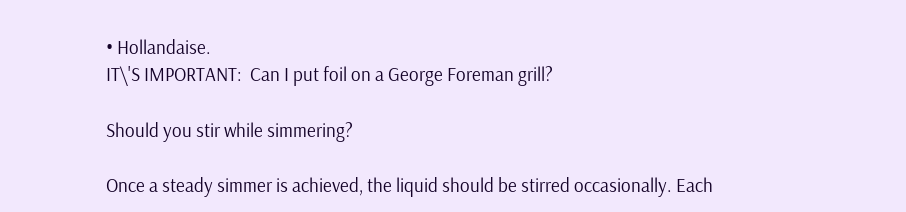• Hollandaise.
IT\'S IMPORTANT:  Can I put foil on a George Foreman grill?

Should you stir while simmering?

Once a steady simmer is achieved, the liquid should be stirred occasionally. Each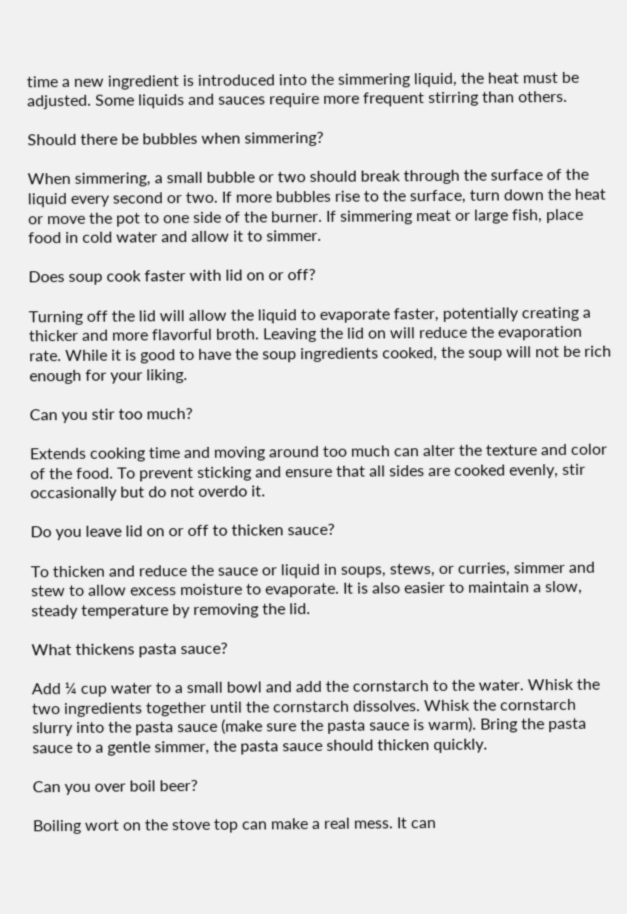time a new ingredient is introduced into the simmering liquid, the heat must be adjusted. Some liquids and sauces require more frequent stirring than others.

Should there be bubbles when simmering?

When simmering, a small bubble or two should break through the surface of the liquid every second or two. If more bubbles rise to the surface, turn down the heat or move the pot to one side of the burner. If simmering meat or large fish, place food in cold water and allow it to simmer.

Does soup cook faster with lid on or off?

Turning off the lid will allow the liquid to evaporate faster, potentially creating a thicker and more flavorful broth. Leaving the lid on will reduce the evaporation rate. While it is good to have the soup ingredients cooked, the soup will not be rich enough for your liking.

Can you stir too much?

Extends cooking time and moving around too much can alter the texture and color of the food. To prevent sticking and ensure that all sides are cooked evenly, stir occasionally but do not overdo it.

Do you leave lid on or off to thicken sauce?

To thicken and reduce the sauce or liquid in soups, stews, or curries, simmer and stew to allow excess moisture to evaporate. It is also easier to maintain a slow, steady temperature by removing the lid.

What thickens pasta sauce?

Add ¼ cup water to a small bowl and add the cornstarch to the water. Whisk the two ingredients together until the cornstarch dissolves. Whisk the cornstarch slurry into the pasta sauce (make sure the pasta sauce is warm). Bring the pasta sauce to a gentle simmer, the pasta sauce should thicken quickly.

Can you over boil beer?

Boiling wort on the stove top can make a real mess. It can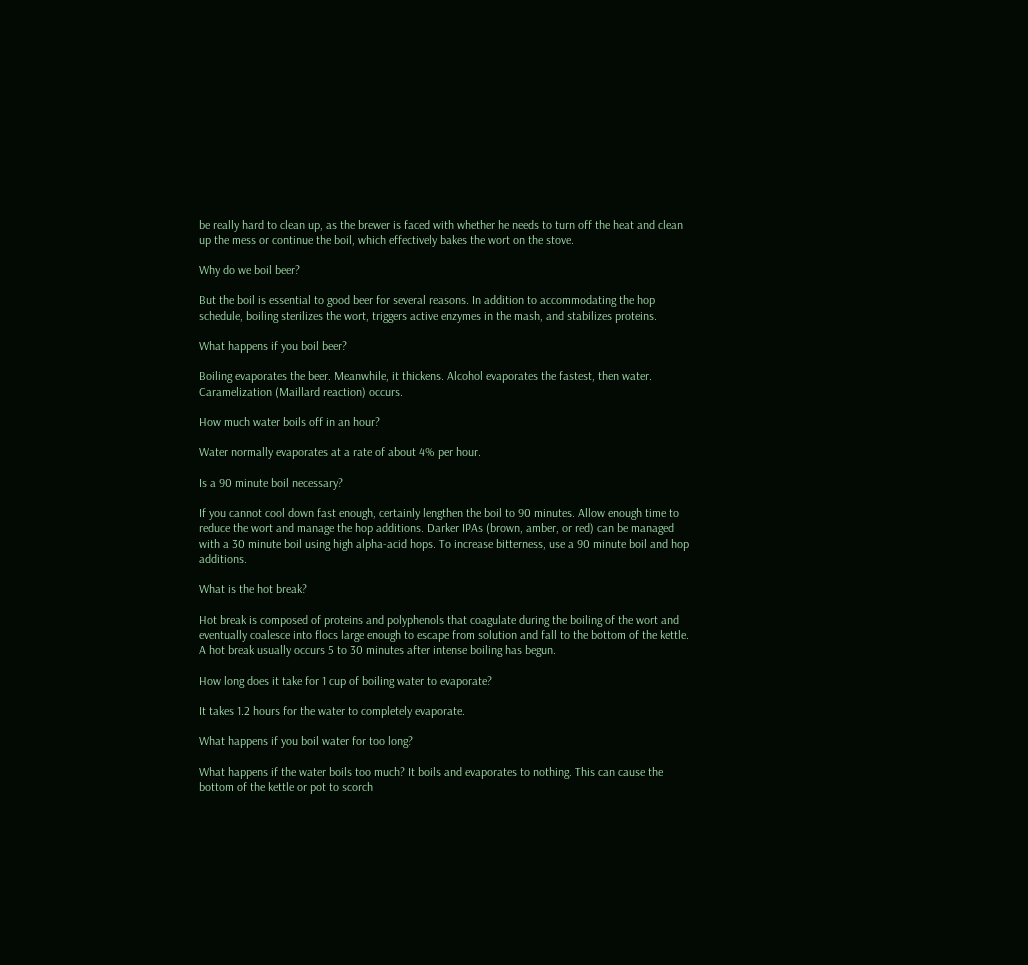be really hard to clean up, as the brewer is faced with whether he needs to turn off the heat and clean up the mess or continue the boil, which effectively bakes the wort on the stove.

Why do we boil beer?

But the boil is essential to good beer for several reasons. In addition to accommodating the hop schedule, boiling sterilizes the wort, triggers active enzymes in the mash, and stabilizes proteins.

What happens if you boil beer?

Boiling evaporates the beer. Meanwhile, it thickens. Alcohol evaporates the fastest, then water. Caramelization (Maillard reaction) occurs.

How much water boils off in an hour?

Water normally evaporates at a rate of about 4% per hour.

Is a 90 minute boil necessary?

If you cannot cool down fast enough, certainly lengthen the boil to 90 minutes. Allow enough time to reduce the wort and manage the hop additions. Darker IPAs (brown, amber, or red) can be managed with a 30 minute boil using high alpha-acid hops. To increase bitterness, use a 90 minute boil and hop additions.

What is the hot break?

Hot break is composed of proteins and polyphenols that coagulate during the boiling of the wort and eventually coalesce into flocs large enough to escape from solution and fall to the bottom of the kettle. A hot break usually occurs 5 to 30 minutes after intense boiling has begun.

How long does it take for 1 cup of boiling water to evaporate?

It takes 1.2 hours for the water to completely evaporate.

What happens if you boil water for too long?

What happens if the water boils too much? It boils and evaporates to nothing. This can cause the bottom of the kettle or pot to scorch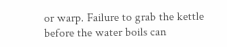or warp. Failure to grab the kettle before the water boils can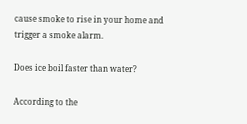cause smoke to rise in your home and trigger a smoke alarm.

Does ice boil faster than water?

According to the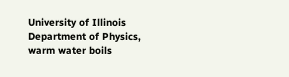University of Illinois Department of Physics, warm water boils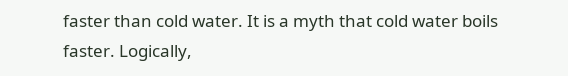faster than cold water. It is a myth that cold water boils faster. Logically,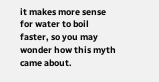it makes more sense for water to boil faster, so you may wonder how this myth came about.